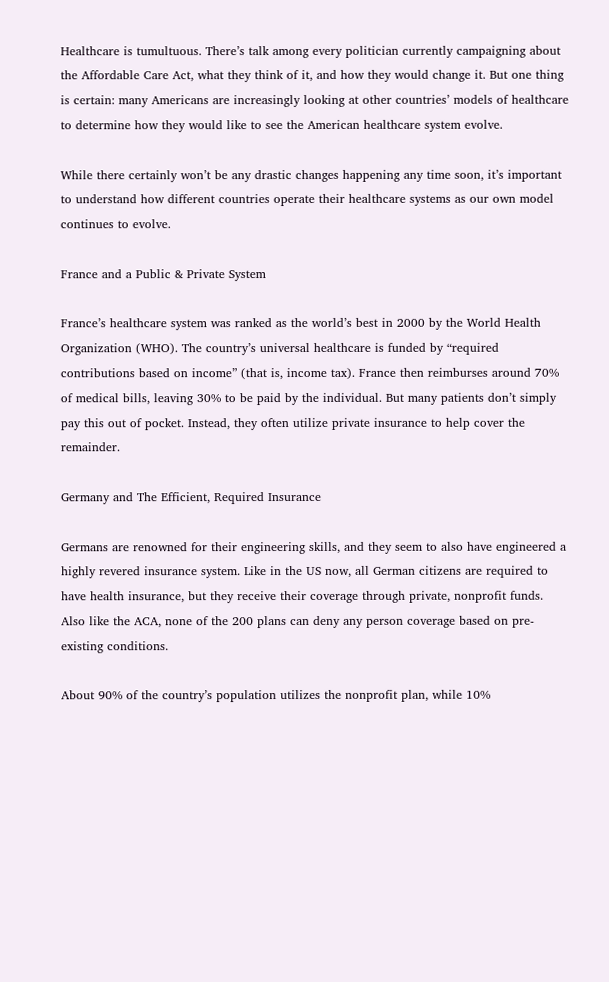Healthcare is tumultuous. There’s talk among every politician currently campaigning about the Affordable Care Act, what they think of it, and how they would change it. But one thing is certain: many Americans are increasingly looking at other countries’ models of healthcare to determine how they would like to see the American healthcare system evolve.

While there certainly won’t be any drastic changes happening any time soon, it’s important to understand how different countries operate their healthcare systems as our own model continues to evolve.

France and a Public & Private System

France’s healthcare system was ranked as the world’s best in 2000 by the World Health Organization (WHO). The country’s universal healthcare is funded by “required contributions based on income” (that is, income tax). France then reimburses around 70% of medical bills, leaving 30% to be paid by the individual. But many patients don’t simply pay this out of pocket. Instead, they often utilize private insurance to help cover the remainder.

Germany and The Efficient, Required Insurance

Germans are renowned for their engineering skills, and they seem to also have engineered a highly revered insurance system. Like in the US now, all German citizens are required to have health insurance, but they receive their coverage through private, nonprofit funds. Also like the ACA, none of the 200 plans can deny any person coverage based on pre-existing conditions.

About 90% of the country’s population utilizes the nonprofit plan, while 10%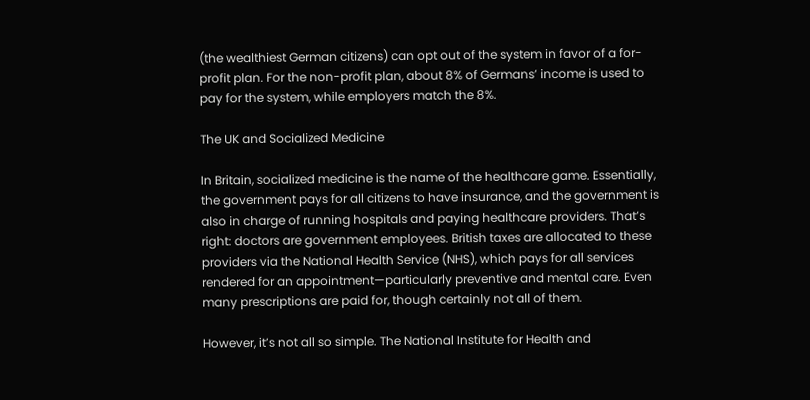(the wealthiest German citizens) can opt out of the system in favor of a for-profit plan. For the non-profit plan, about 8% of Germans’ income is used to pay for the system, while employers match the 8%.

The UK and Socialized Medicine

In Britain, socialized medicine is the name of the healthcare game. Essentially, the government pays for all citizens to have insurance, and the government is also in charge of running hospitals and paying healthcare providers. That’s right: doctors are government employees. British taxes are allocated to these providers via the National Health Service (NHS), which pays for all services rendered for an appointment—particularly preventive and mental care. Even many prescriptions are paid for, though certainly not all of them.

However, it’s not all so simple. The National Institute for Health and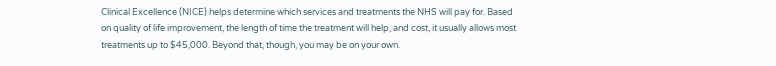Clinical Excellence (NICE) helps determine which services and treatments the NHS will pay for. Based on quality of life improvement, the length of time the treatment will help, and cost, it usually allows most treatments up to $45,000. Beyond that, though, you may be on your own.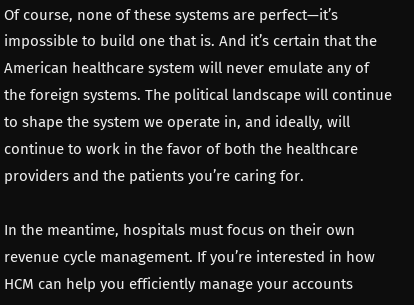Of course, none of these systems are perfect—it’s impossible to build one that is. And it’s certain that the American healthcare system will never emulate any of the foreign systems. The political landscape will continue to shape the system we operate in, and ideally, will continue to work in the favor of both the healthcare providers and the patients you’re caring for.

In the meantime, hospitals must focus on their own revenue cycle management. If you’re interested in how HCM can help you efficiently manage your accounts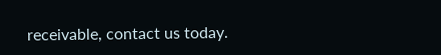receivable, contact us today.